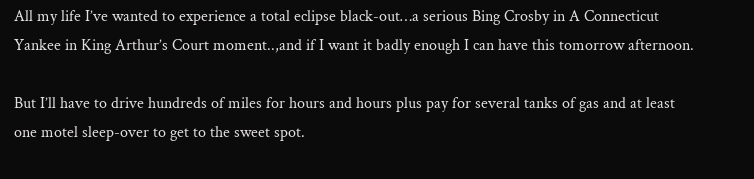All my life I’ve wanted to experience a total eclipse black-out…a serious Bing Crosby in A Connecticut Yankee in King Arthur’s Court moment..,and if I want it badly enough I can have this tomorrow afternoon.

But I’ll have to drive hundreds of miles for hours and hours plus pay for several tanks of gas and at least one motel sleep-over to get to the sweet spot.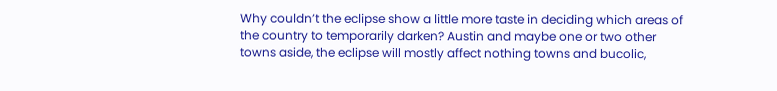Why couldn’t the eclipse show a little more taste in deciding which areas of the country to temporarily darken? Austin and maybe one or two other towns aside, the eclipse will mostly affect nothing towns and bucolic,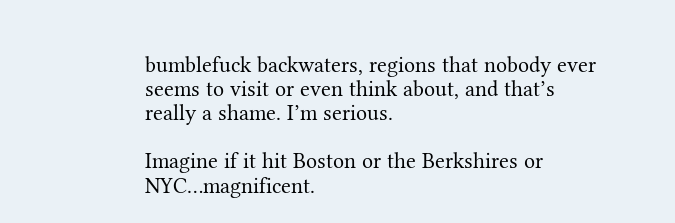bumblefuck backwaters, regions that nobody ever seems to visit or even think about, and that’s really a shame. I’m serious.

Imagine if it hit Boston or the Berkshires or NYC…magnificent.